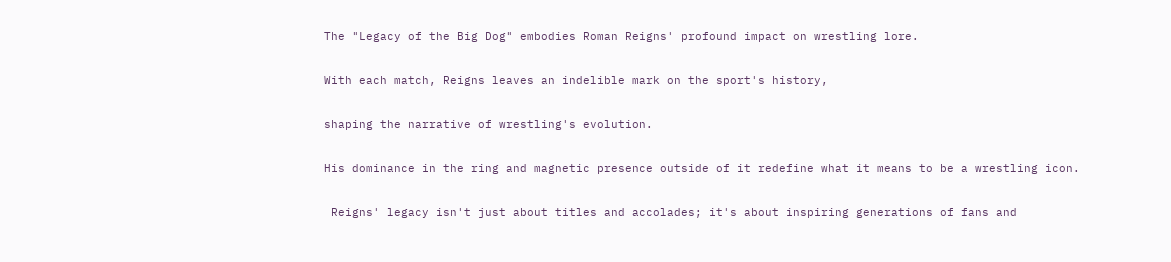The "Legacy of the Big Dog" embodies Roman Reigns' profound impact on wrestling lore.

With each match, Reigns leaves an indelible mark on the sport's history,

shaping the narrative of wrestling's evolution.

His dominance in the ring and magnetic presence outside of it redefine what it means to be a wrestling icon.

 Reigns' legacy isn't just about titles and accolades; it's about inspiring generations of fans and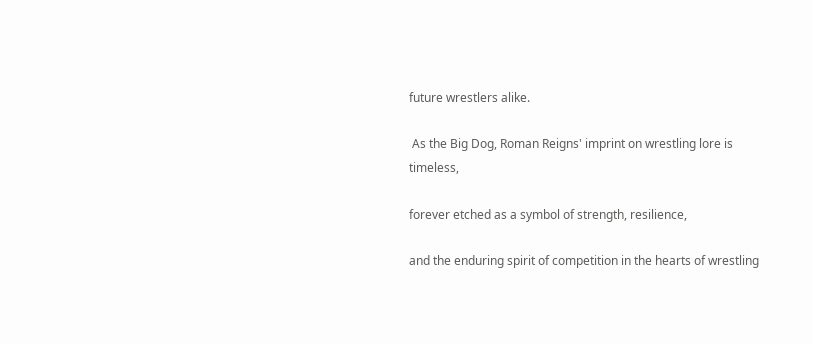future wrestlers alike.

 As the Big Dog, Roman Reigns' imprint on wrestling lore is timeless,

forever etched as a symbol of strength, resilience,

and the enduring spirit of competition in the hearts of wrestling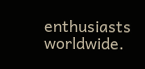enthusiasts worldwide.